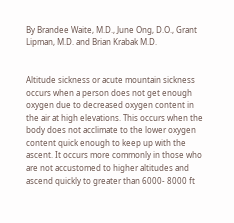By Brandee Waite, M.D., June Ong, D.O., Grant Lipman, M.D. and Brian Krabak M.D.


Altitude sickness or acute mountain sickness occurs when a person does not get enough oxygen due to decreased oxygen content in the air at high elevations. This occurs when the body does not acclimate to the lower oxygen content quick enough to keep up with the ascent. It occurs more commonly in those who are not accustomed to higher altitudes and ascend quickly to greater than 6000- 8000 ft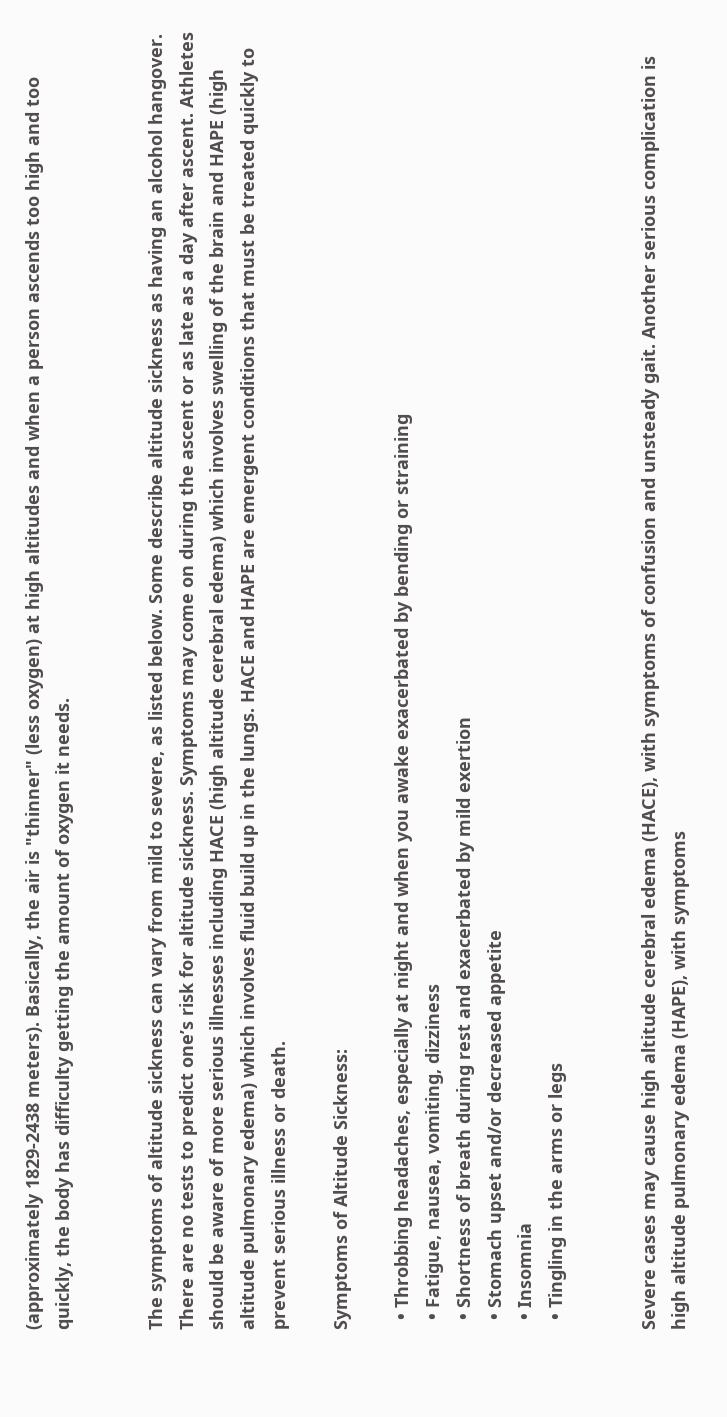(approximately 1829-2438 meters). Basically, the air is "thinner" (less oxygen) at high altitudes and when a person ascends too high and too quickly, the body has difficulty getting the amount of oxygen it needs.


The symptoms of altitude sickness can vary from mild to severe, as listed below. Some describe altitude sickness as having an alcohol hangover. There are no tests to predict one’s risk for altitude sickness. Symptoms may come on during the ascent or as late as a day after ascent. Athletes should be aware of more serious illnesses including HACE (high altitude cerebral edema) which involves swelling of the brain and HAPE (high altitude pulmonary edema) which involves fluid build up in the lungs. HACE and HAPE are emergent conditions that must be treated quickly to prevent serious illness or death.

Symptoms of Altitude Sickness:

  • Throbbing headaches, especially at night and when you awake exacerbated by bending or straining
  • Fatigue, nausea, vomiting, dizziness
  • Shortness of breath during rest and exacerbated by mild exertion
  • Stomach upset and/or decreased appetite
  • Insomnia
  • Tingling in the arms or legs


Severe cases may cause high altitude cerebral edema (HACE), with symptoms of confusion and unsteady gait. Another serious complication is high altitude pulmonary edema (HAPE), with symptoms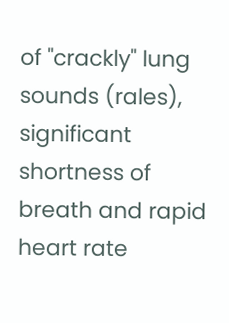of "crackly" lung sounds (rales), significant shortness of breath and rapid heart rate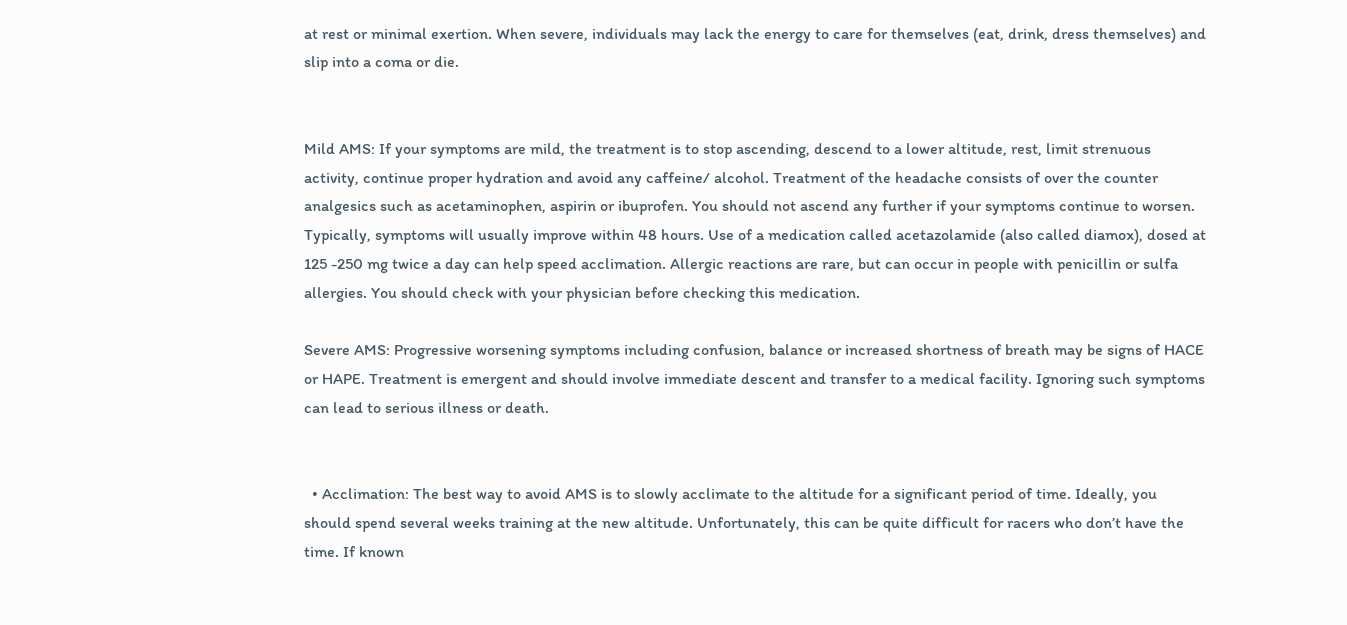at rest or minimal exertion. When severe, individuals may lack the energy to care for themselves (eat, drink, dress themselves) and slip into a coma or die.


Mild AMS: If your symptoms are mild, the treatment is to stop ascending, descend to a lower altitude, rest, limit strenuous activity, continue proper hydration and avoid any caffeine/ alcohol. Treatment of the headache consists of over the counter analgesics such as acetaminophen, aspirin or ibuprofen. You should not ascend any further if your symptoms continue to worsen. Typically, symptoms will usually improve within 48 hours. Use of a medication called acetazolamide (also called diamox), dosed at 125 -250 mg twice a day can help speed acclimation. Allergic reactions are rare, but can occur in people with penicillin or sulfa allergies. You should check with your physician before checking this medication.

Severe AMS: Progressive worsening symptoms including confusion, balance or increased shortness of breath may be signs of HACE or HAPE. Treatment is emergent and should involve immediate descent and transfer to a medical facility. Ignoring such symptoms can lead to serious illness or death.


  • Acclimation: The best way to avoid AMS is to slowly acclimate to the altitude for a significant period of time. Ideally, you should spend several weeks training at the new altitude. Unfortunately, this can be quite difficult for racers who don’t have the time. If known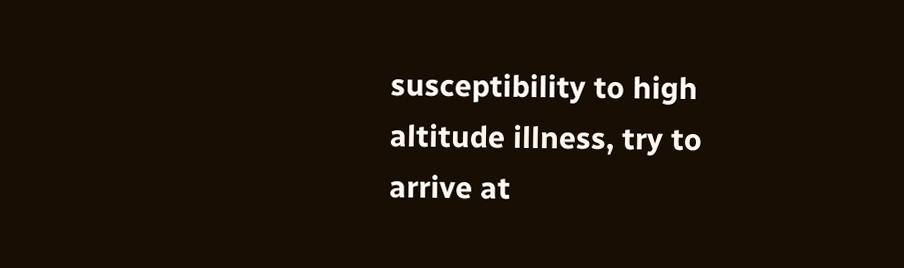susceptibility to high altitude illness, try to arrive at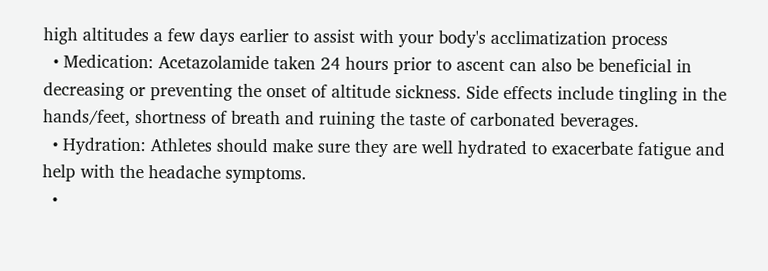high altitudes a few days earlier to assist with your body's acclimatization process
  • Medication: Acetazolamide taken 24 hours prior to ascent can also be beneficial in decreasing or preventing the onset of altitude sickness. Side effects include tingling in the hands/feet, shortness of breath and ruining the taste of carbonated beverages.
  • Hydration: Athletes should make sure they are well hydrated to exacerbate fatigue and help with the headache symptoms.
  •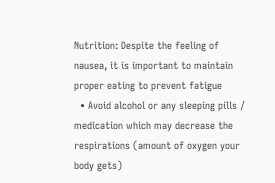Nutrition: Despite the feeling of nausea, it is important to maintain proper eating to prevent fatigue
  • Avoid alcohol or any sleeping pills / medication which may decrease the respirations (amount of oxygen your body gets)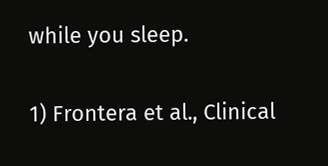while you sleep.


1) Frontera et al., Clinical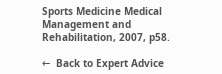Sports Medicine Medical Management and Rehabilitation, 2007, p58.

←  Back to Expert Advice